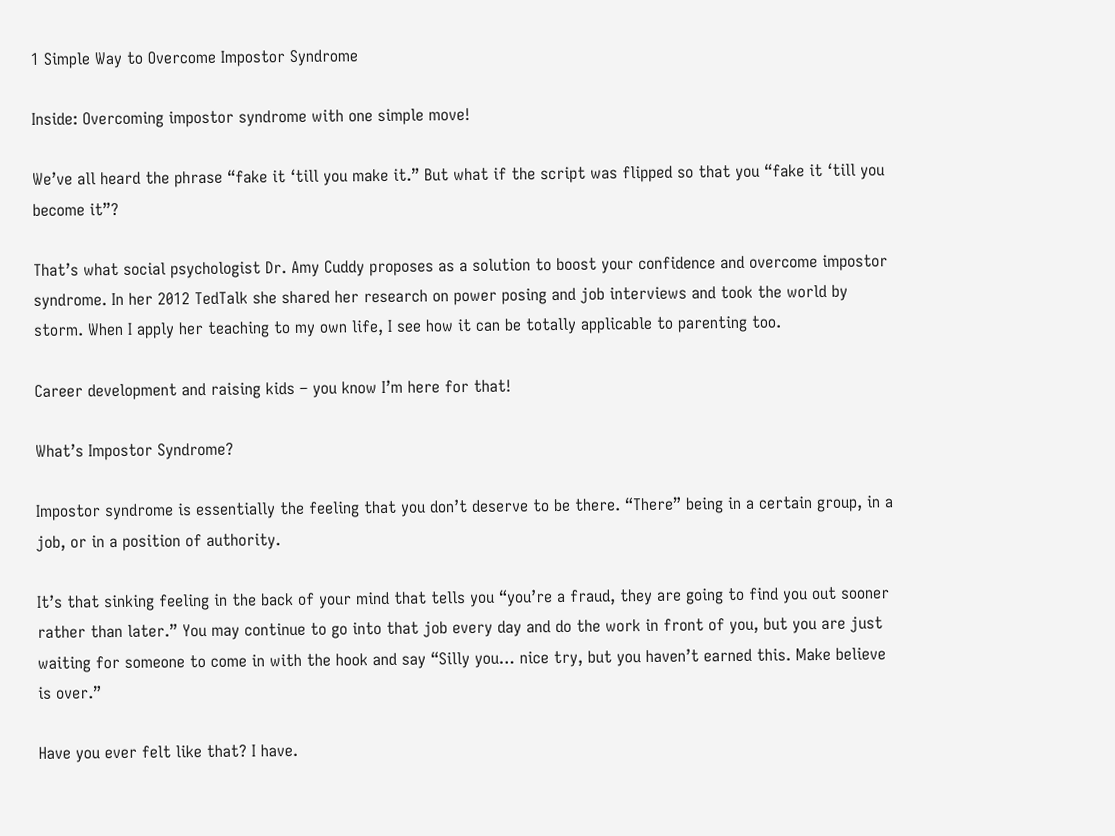1 Simple Way to Overcome Impostor Syndrome

Inside: Overcoming impostor syndrome with one simple move!

We’ve all heard the phrase “fake it ‘till you make it.” But what if the script was flipped so that you “fake it ‘till you become it”?

That’s what social psychologist Dr. Amy Cuddy proposes as a solution to boost your confidence and overcome impostor syndrome. In her 2012 TedTalk she shared her research on power posing and job interviews and took the world by storm. When I apply her teaching to my own life, I see how it can be totally applicable to parenting too.

Career development and raising kids – you know I’m here for that!

What’s Impostor Syndrome?

Impostor syndrome is essentially the feeling that you don’t deserve to be there. “There” being in a certain group, in a job, or in a position of authority.

It’s that sinking feeling in the back of your mind that tells you “you’re a fraud, they are going to find you out sooner rather than later.” You may continue to go into that job every day and do the work in front of you, but you are just waiting for someone to come in with the hook and say “Silly you… nice try, but you haven’t earned this. Make believe is over.”

Have you ever felt like that? I have.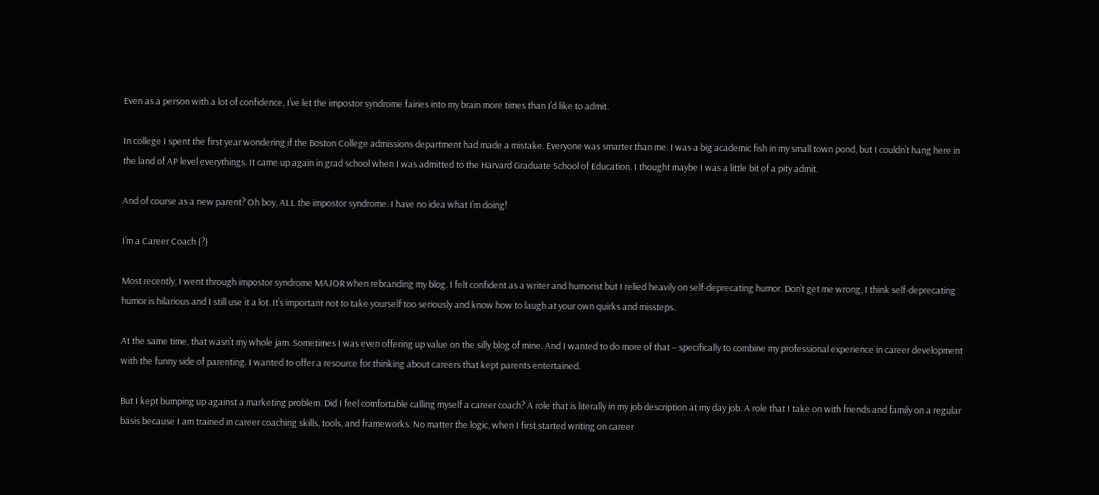Even as a person with a lot of confidence, I’ve let the impostor syndrome fairies into my brain more times than I’d like to admit.

In college I spent the first year wondering if the Boston College admissions department had made a mistake. Everyone was smarter than me. I was a big academic fish in my small town pond, but I couldn’t hang here in the land of AP level everythings. It came up again in grad school when I was admitted to the Harvard Graduate School of Education. I thought maybe I was a little bit of a pity admit.

And of course as a new parent? Oh boy, ALL the impostor syndrome. I have no idea what I’m doing!

I’m a Career Coach (?)

Most recently, I went through impostor syndrome MAJOR when rebranding my blog. I felt confident as a writer and humorist but I relied heavily on self-deprecating humor. Don’t get me wrong, I think self-deprecating humor is hilarious and I still use it a lot. It’s important not to take yourself too seriously and know how to laugh at your own quirks and missteps.

At the same time, that wasn’t my whole jam. Sometimes I was even offering up value on the silly blog of mine. And I wanted to do more of that – specifically to combine my professional experience in career development with the funny side of parenting. I wanted to offer a resource for thinking about careers that kept parents entertained.

But I kept bumping up against a marketing problem. Did I feel comfortable calling myself a career coach? A role that is literally in my job description at my day job. A role that I take on with friends and family on a regular basis because I am trained in career coaching skills, tools, and frameworks. No matter the logic, when I first started writing on career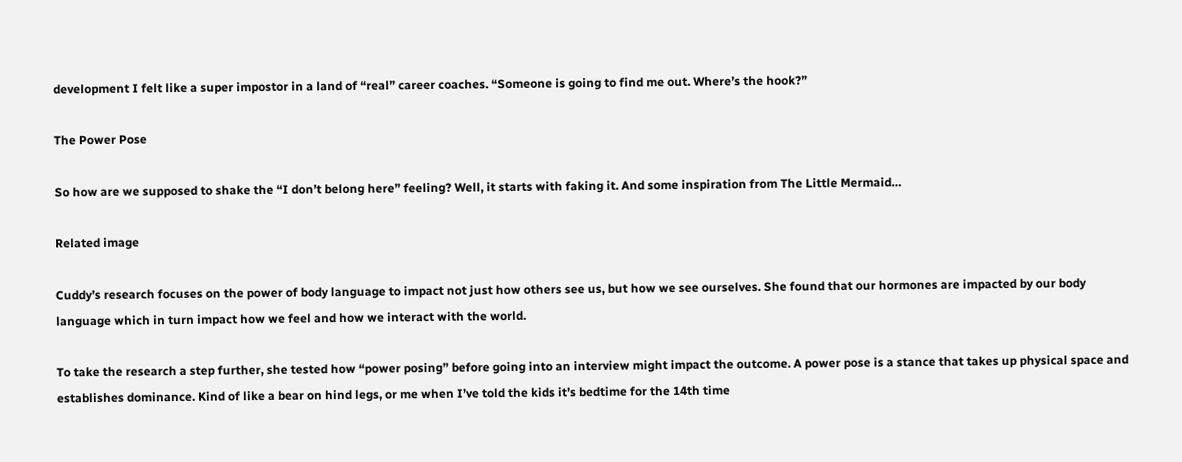development I felt like a super impostor in a land of “real” career coaches. “Someone is going to find me out. Where’s the hook?”

The Power Pose

So how are we supposed to shake the “I don’t belong here” feeling? Well, it starts with faking it. And some inspiration from The Little Mermaid…

Related image

Cuddy’s research focuses on the power of body language to impact not just how others see us, but how we see ourselves. She found that our hormones are impacted by our body language which in turn impact how we feel and how we interact with the world.

To take the research a step further, she tested how “power posing” before going into an interview might impact the outcome. A power pose is a stance that takes up physical space and establishes dominance. Kind of like a bear on hind legs, or me when I’ve told the kids it’s bedtime for the 14th time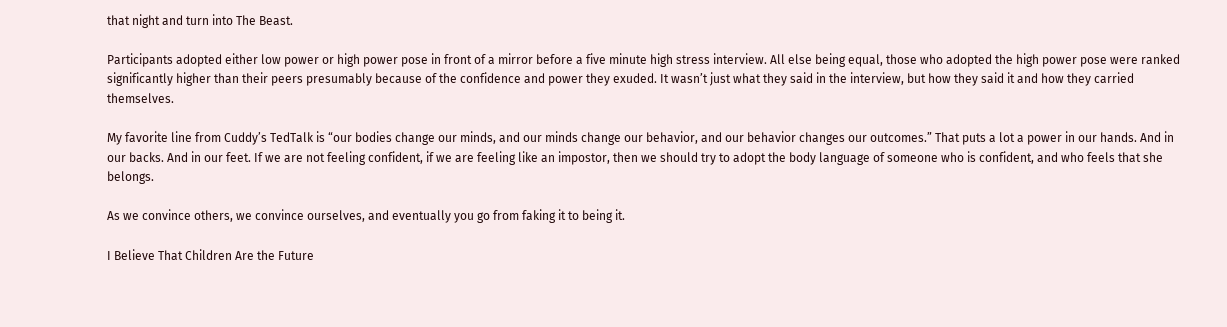that night and turn into The Beast.

Participants adopted either low power or high power pose in front of a mirror before a five minute high stress interview. All else being equal, those who adopted the high power pose were ranked significantly higher than their peers presumably because of the confidence and power they exuded. It wasn’t just what they said in the interview, but how they said it and how they carried themselves.

My favorite line from Cuddy’s TedTalk is “our bodies change our minds, and our minds change our behavior, and our behavior changes our outcomes.” That puts a lot a power in our hands. And in our backs. And in our feet. If we are not feeling confident, if we are feeling like an impostor, then we should try to adopt the body language of someone who is confident, and who feels that she belongs.

As we convince others, we convince ourselves, and eventually you go from faking it to being it.

I Believe That Children Are the Future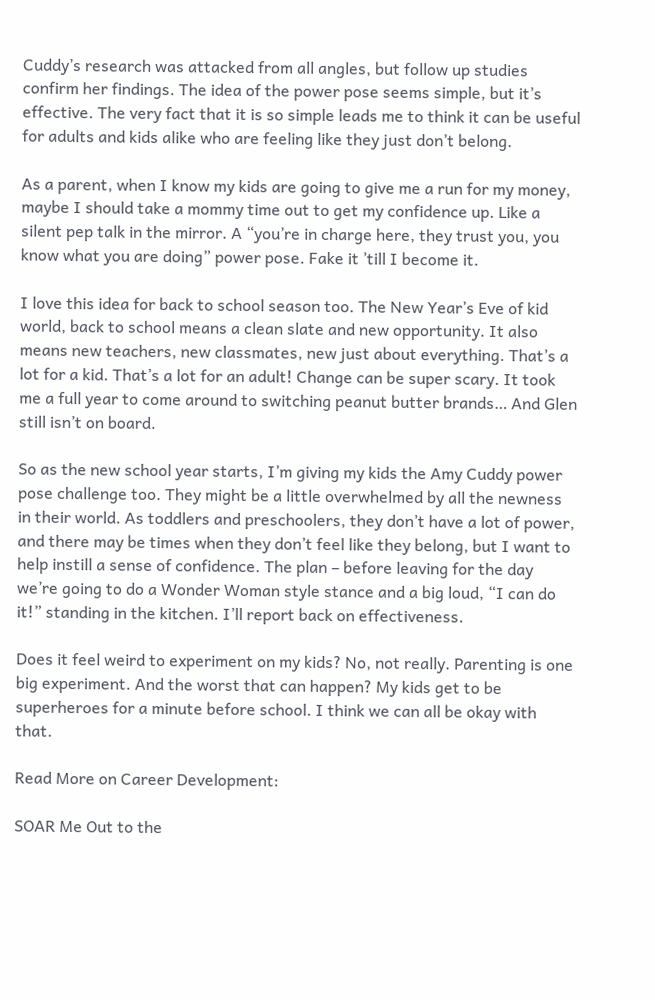Cuddy’s research was attacked from all angles, but follow up studies confirm her findings. The idea of the power pose seems simple, but it’s effective. The very fact that it is so simple leads me to think it can be useful for adults and kids alike who are feeling like they just don’t belong.

As a parent, when I know my kids are going to give me a run for my money, maybe I should take a mommy time out to get my confidence up. Like a silent pep talk in the mirror. A “you’re in charge here, they trust you, you know what you are doing” power pose. Fake it ’till I become it.

I love this idea for back to school season too. The New Year’s Eve of kid world, back to school means a clean slate and new opportunity. It also means new teachers, new classmates, new just about everything. That’s a lot for a kid. That’s a lot for an adult! Change can be super scary. It took me a full year to come around to switching peanut butter brands… And Glen still isn’t on board.

So as the new school year starts, I’m giving my kids the Amy Cuddy power pose challenge too. They might be a little overwhelmed by all the newness in their world. As toddlers and preschoolers, they don’t have a lot of power, and there may be times when they don’t feel like they belong, but I want to help instill a sense of confidence. The plan – before leaving for the day we’re going to do a Wonder Woman style stance and a big loud, “I can do it!” standing in the kitchen. I’ll report back on effectiveness.

Does it feel weird to experiment on my kids? No, not really. Parenting is one big experiment. And the worst that can happen? My kids get to be superheroes for a minute before school. I think we can all be okay with that.

Read More on Career Development:

SOAR Me Out to the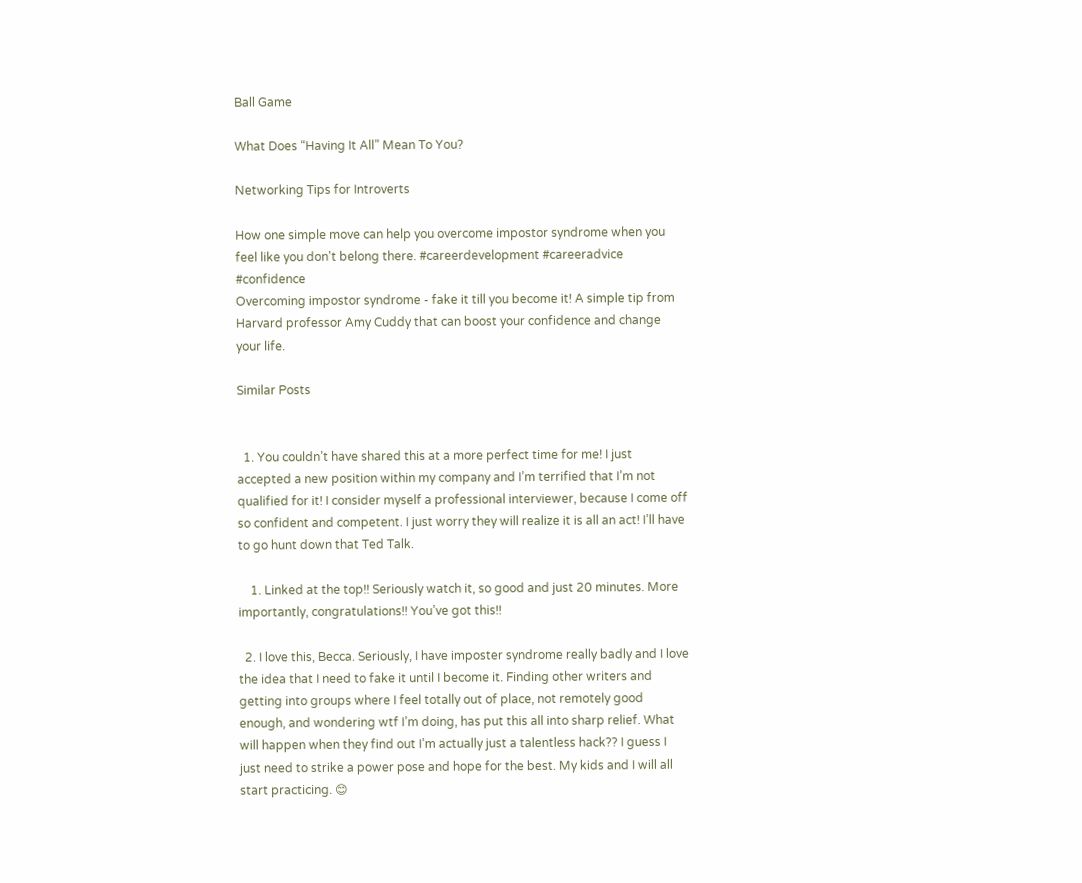Ball Game

What Does “Having It All” Mean To You?

Networking Tips for Introverts

How one simple move can help you overcome impostor syndrome when you feel like you don't belong there. #careerdevelopment #careeradvice #confidence
Overcoming impostor syndrome - fake it till you become it! A simple tip from Harvard professor Amy Cuddy that can boost your confidence and change your life.

Similar Posts


  1. You couldn’t have shared this at a more perfect time for me! I just accepted a new position within my company and I’m terrified that I’m not qualified for it! I consider myself a professional interviewer, because I come off so confident and competent. I just worry they will realize it is all an act! I’ll have to go hunt down that Ted Talk.

    1. Linked at the top!! Seriously watch it, so good and just 20 minutes. More importantly, congratulations!! You’ve got this!!

  2. I love this, Becca. Seriously, I have imposter syndrome really badly and I love the idea that I need to fake it until I become it. Finding other writers and getting into groups where I feel totally out of place, not remotely good enough, and wondering wtf I’m doing, has put this all into sharp relief. What will happen when they find out I’m actually just a talentless hack?? I guess I just need to strike a power pose and hope for the best. My kids and I will all start practicing. 😊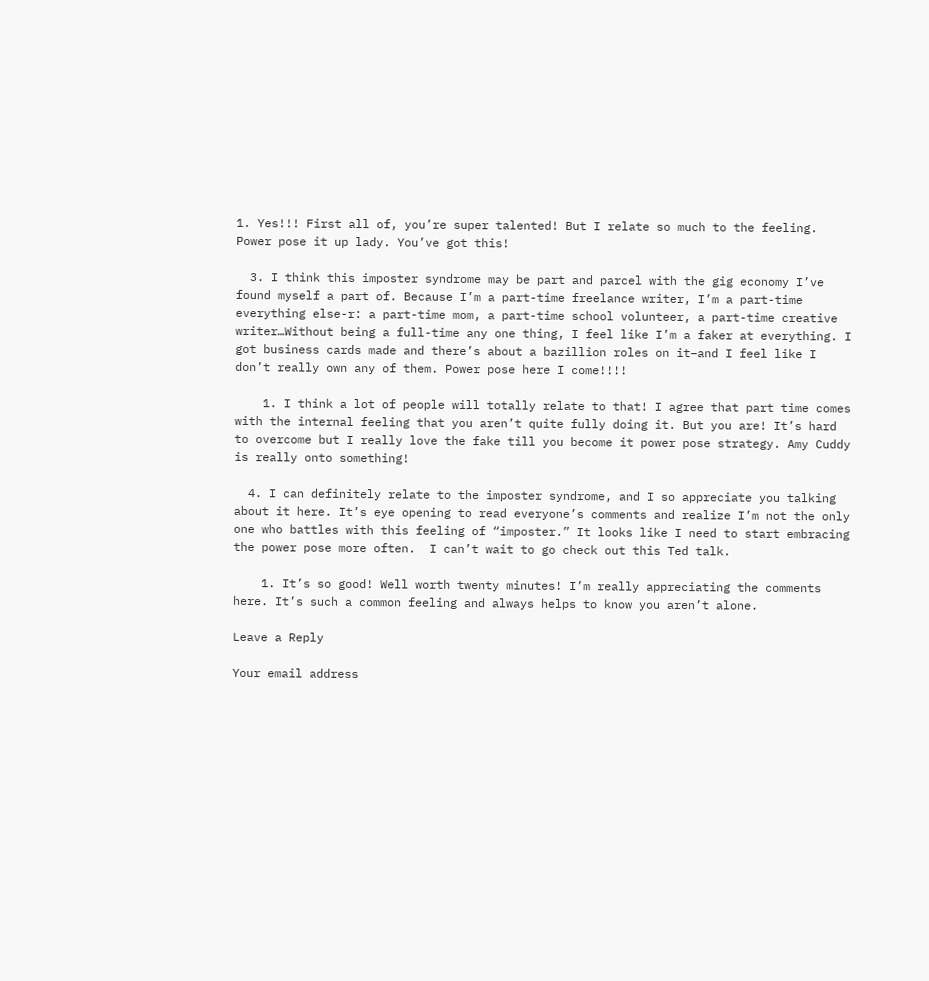1. Yes!!! First all of, you’re super talented! But I relate so much to the feeling. Power pose it up lady. You’ve got this!

  3. I think this imposter syndrome may be part and parcel with the gig economy I’ve found myself a part of. Because I’m a part-time freelance writer, I’m a part-time everything else-r: a part-time mom, a part-time school volunteer, a part-time creative writer…Without being a full-time any one thing, I feel like I’m a faker at everything. I got business cards made and there’s about a bazillion roles on it–and I feel like I don’t really own any of them. Power pose here I come!!!!

    1. I think a lot of people will totally relate to that! I agree that part time comes with the internal feeling that you aren’t quite fully doing it. But you are! It’s hard to overcome but I really love the fake till you become it power pose strategy. Amy Cuddy is really onto something!

  4. I can definitely relate to the imposter syndrome, and I so appreciate you talking about it here. It’s eye opening to read everyone’s comments and realize I’m not the only one who battles with this feeling of “imposter.” It looks like I need to start embracing the power pose more often.  I can’t wait to go check out this Ted talk.

    1. It’s so good! Well worth twenty minutes! I’m really appreciating the comments here. It’s such a common feeling and always helps to know you aren’t alone.

Leave a Reply

Your email address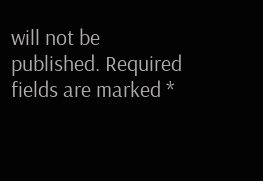will not be published. Required fields are marked *